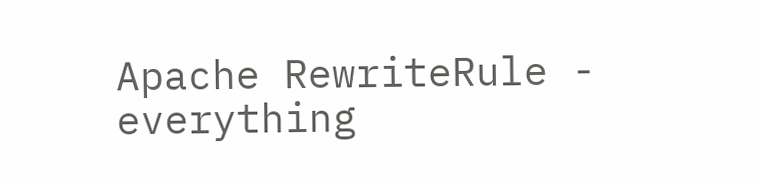Apache RewriteRule - everything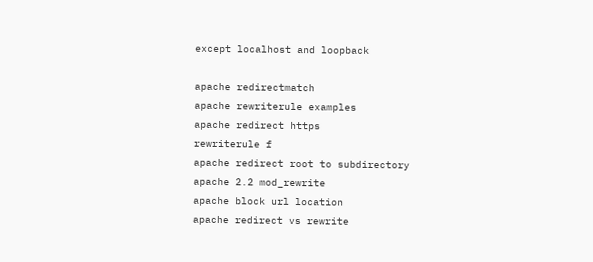except localhost and loopback

apache redirectmatch
apache rewriterule examples
apache redirect https
rewriterule f
apache redirect root to subdirectory
apache 2.2 mod_rewrite
apache block url location
apache redirect vs rewrite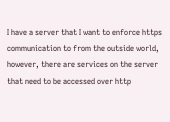I have a server that I want to enforce https communication to from the outside world, however, there are services on the server that need to be accessed over http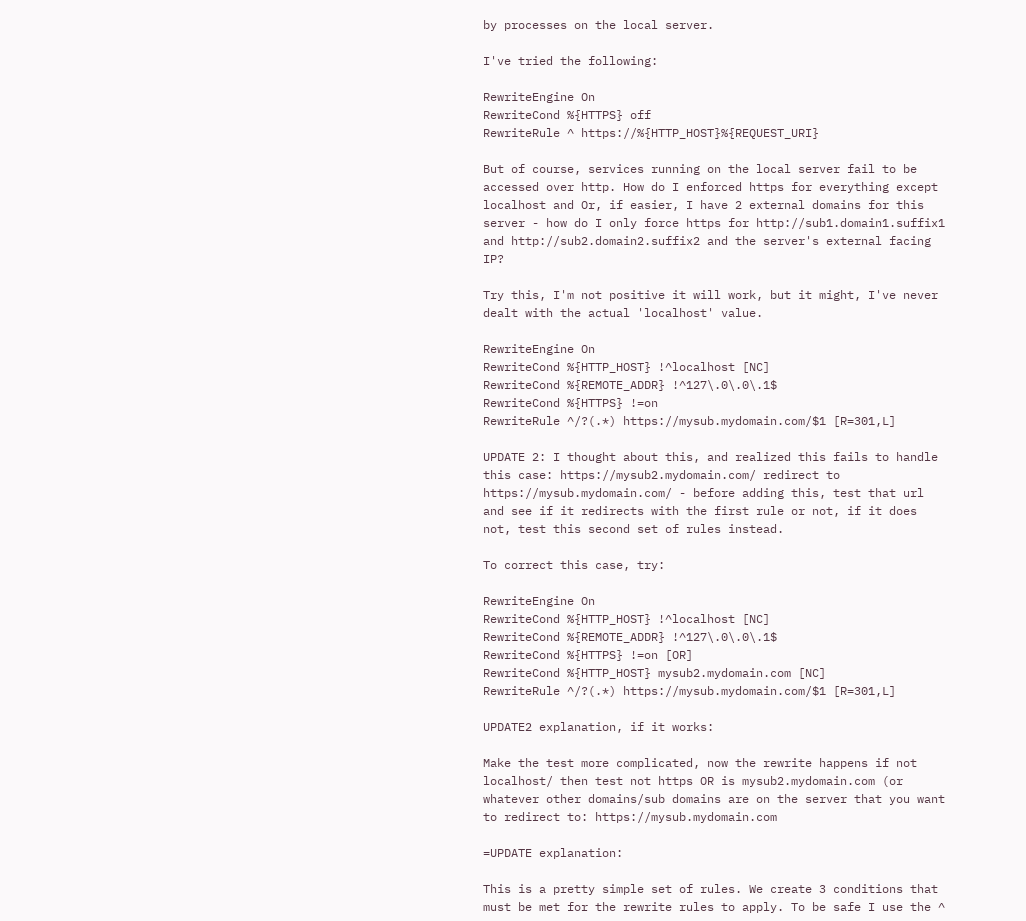by processes on the local server.

I've tried the following:

RewriteEngine On
RewriteCond %{HTTPS} off
RewriteRule ^ https://%{HTTP_HOST}%{REQUEST_URI}

But of course, services running on the local server fail to be accessed over http. How do I enforced https for everything except localhost and Or, if easier, I have 2 external domains for this server - how do I only force https for http://sub1.domain1.suffix1 and http://sub2.domain2.suffix2 and the server's external facing IP?

Try this, I'm not positive it will work, but it might, I've never dealt with the actual 'localhost' value.

RewriteEngine On
RewriteCond %{HTTP_HOST} !^localhost [NC]
RewriteCond %{REMOTE_ADDR} !^127\.0\.0\.1$
RewriteCond %{HTTPS} !=on
RewriteRule ^/?(.*) https://mysub.mydomain.com/$1 [R=301,L]

UPDATE 2: I thought about this, and realized this fails to handle this case: https://mysub2.mydomain.com/ redirect to https://mysub.mydomain.com/ - before adding this, test that url and see if it redirects with the first rule or not, if it does not, test this second set of rules instead.

To correct this case, try:

RewriteEngine On
RewriteCond %{HTTP_HOST} !^localhost [NC]
RewriteCond %{REMOTE_ADDR} !^127\.0\.0\.1$
RewriteCond %{HTTPS} !=on [OR]
RewriteCond %{HTTP_HOST} mysub2.mydomain.com [NC]
RewriteRule ^/?(.*) https://mysub.mydomain.com/$1 [R=301,L]

UPDATE2 explanation, if it works:

Make the test more complicated, now the rewrite happens if not localhost/ then test not https OR is mysub2.mydomain.com (or whatever other domains/sub domains are on the server that you want to redirect to: https://mysub.mydomain.com

=UPDATE explanation:

This is a pretty simple set of rules. We create 3 conditions that must be met for the rewrite rules to apply. To be safe I use the ^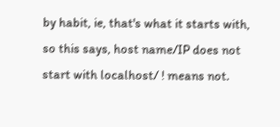by habit, ie, that's what it starts with, so this says, host name/IP does not start with localhost/ ! means not.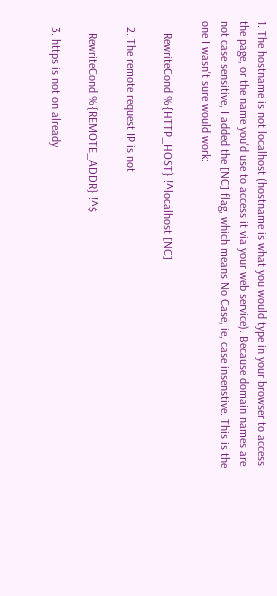1. The hostname is not localhost (hostname is what you would type in your browser to access the page, or the name you'd use to access it via your web service). Because domain names are not case sensitive, I added the [NC] flag, which means No Case, ie, case insenstive. This is the one I wasn't sure would work:

    RewriteCond %{HTTP_HOST} !^localhost [NC]

  2. The remote request IP is not

    RewriteCond %{REMOTE_ADDR} !^$

  3. https is not on already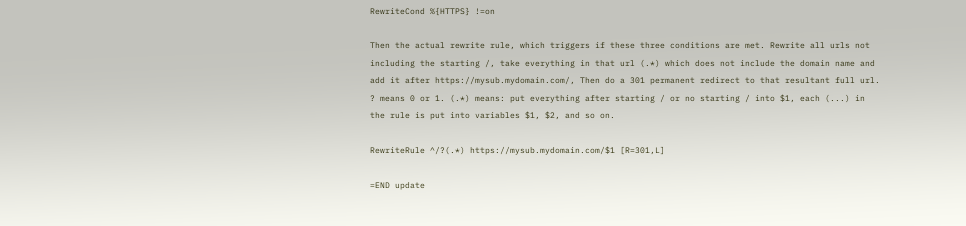RewriteCond %{HTTPS} !=on

Then the actual rewrite rule, which triggers if these three conditions are met. Rewrite all urls not including the starting /, take everything in that url (.*) which does not include the domain name and add it after https://mysub.mydomain.com/, Then do a 301 permanent redirect to that resultant full url. ? means 0 or 1. (.*) means: put everything after starting / or no starting / into $1, each (...) in the rule is put into variables $1, $2, and so on.

RewriteRule ^/?(.*) https://mysub.mydomain.com/$1 [R=301,L]

=END update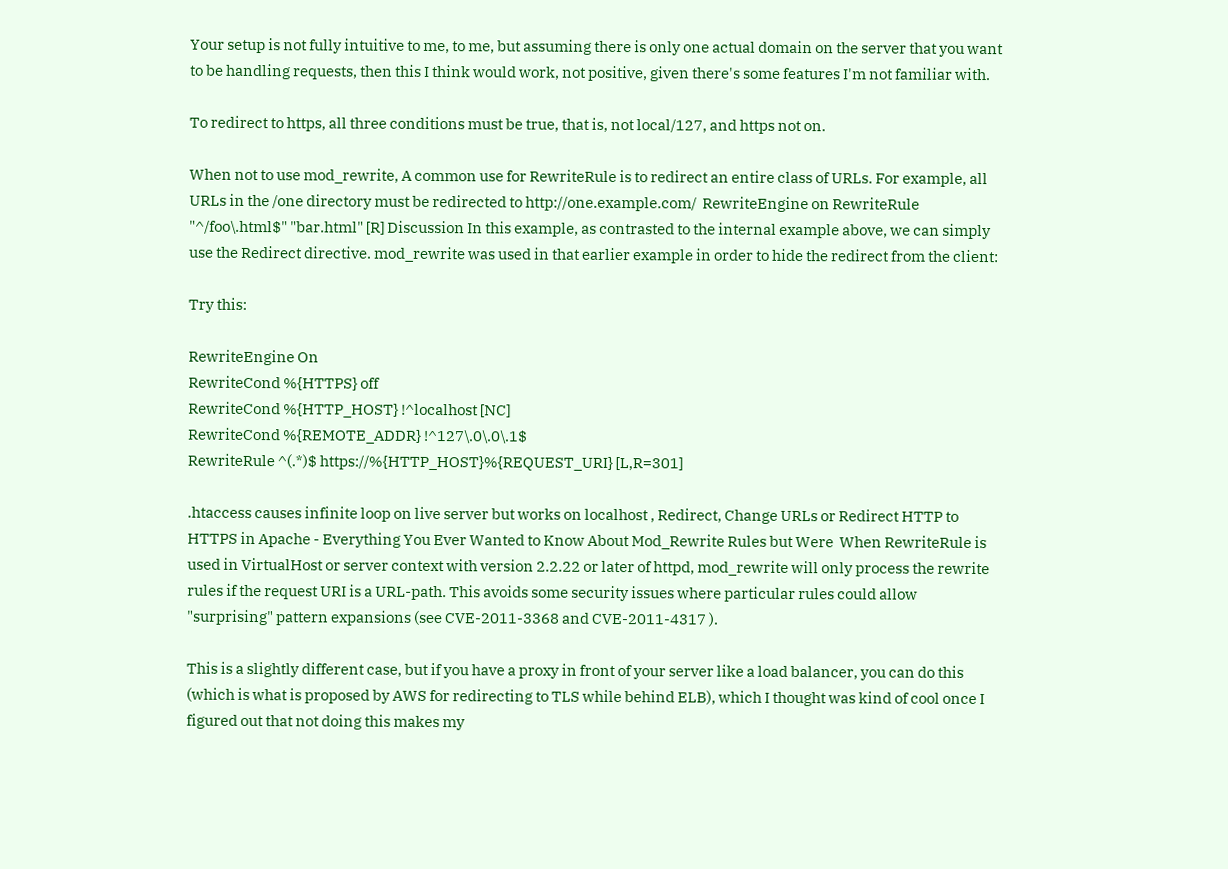Your setup is not fully intuitive to me, to me, but assuming there is only one actual domain on the server that you want to be handling requests, then this I think would work, not positive, given there's some features I'm not familiar with.

To redirect to https, all three conditions must be true, that is, not local/127, and https not on.

When not to use mod_rewrite, A common use for RewriteRule is to redirect an entire class of URLs. For example, all URLs in the /one directory must be redirected to http://one.example.com/  RewriteEngine on RewriteRule "^/foo\.html$" "bar.html" [R] Discussion In this example, as contrasted to the internal example above, we can simply use the Redirect directive. mod_rewrite was used in that earlier example in order to hide the redirect from the client:

Try this:

RewriteEngine On
RewriteCond %{HTTPS} off
RewriteCond %{HTTP_HOST} !^localhost [NC]
RewriteCond %{REMOTE_ADDR} !^127\.0\.0\.1$
RewriteRule ^(.*)$ https://%{HTTP_HOST}%{REQUEST_URI} [L,R=301]

.htaccess causes infinite loop on live server but works on localhost , Redirect, Change URLs or Redirect HTTP to HTTPS in Apache - Everything You Ever Wanted to Know About Mod_Rewrite Rules but Were  When RewriteRule is used in VirtualHost or server context with version 2.2.22 or later of httpd, mod_rewrite will only process the rewrite rules if the request URI is a URL-path. This avoids some security issues where particular rules could allow "surprising" pattern expansions (see CVE-2011-3368 and CVE-2011-4317 ).

This is a slightly different case, but if you have a proxy in front of your server like a load balancer, you can do this (which is what is proposed by AWS for redirecting to TLS while behind ELB), which I thought was kind of cool once I figured out that not doing this makes my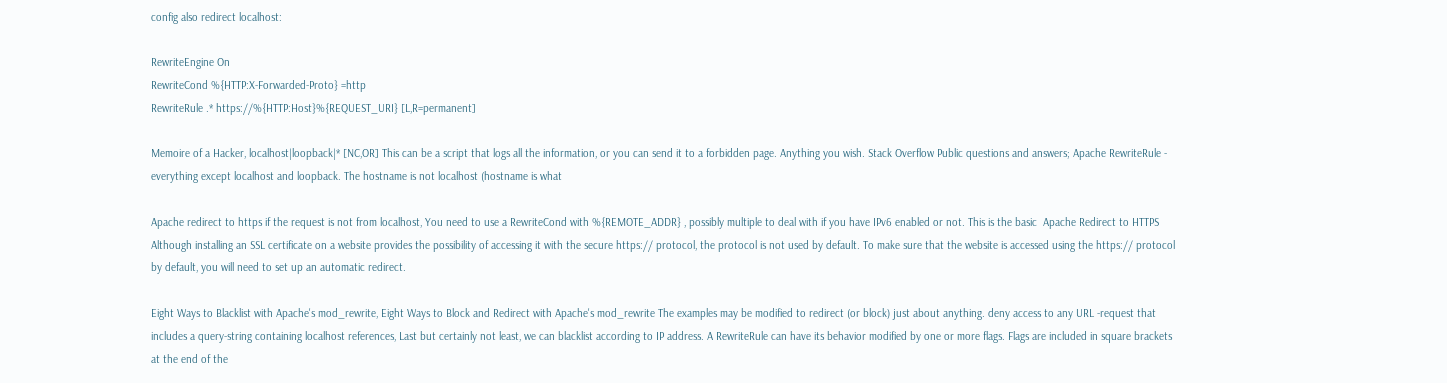config also redirect localhost:

RewriteEngine On
RewriteCond %{HTTP:X-Forwarded-Proto} =http
RewriteRule .* https://%{HTTP:Host}%{REQUEST_URI} [L,R=permanent]

Memoire of a Hacker, localhost|loopback|* [NC,OR] This can be a script that logs all the information, or you can send it to a forbidden page. Anything you wish. Stack Overflow Public questions and answers; Apache RewriteRule - everything except localhost and loopback. The hostname is not localhost (hostname is what

Apache redirect to https if the request is not from localhost, You need to use a RewriteCond with %{REMOTE_ADDR} , possibly multiple to deal with if you have IPv6 enabled or not. This is the basic  Apache Redirect to HTTPS Although installing an SSL certificate on a website provides the possibility of accessing it with the secure https:// protocol, the protocol is not used by default. To make sure that the website is accessed using the https:// protocol by default, you will need to set up an automatic redirect.

Eight Ways to Blacklist with Apache's mod_rewrite, Eight Ways to Block and Redirect with Apache's mod_rewrite The examples may be modified to redirect (or block) just about anything. deny access to any URL -request that includes a query-string containing localhost references, Last but certainly not least, we can blacklist according to IP address. A RewriteRule can have its behavior modified by one or more flags. Flags are included in square brackets at the end of the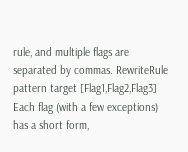rule, and multiple flags are separated by commas. RewriteRule pattern target [Flag1,Flag2,Flag3] Each flag (with a few exceptions) has a short form,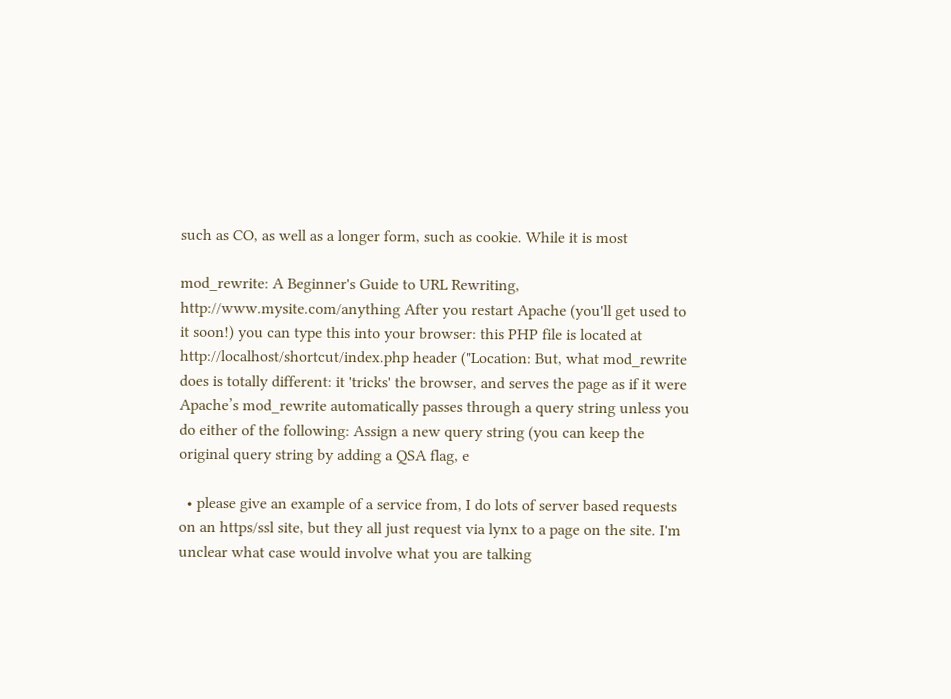such as CO, as well as a longer form, such as cookie. While it is most

mod_rewrite: A Beginner's Guide to URL Rewriting, http://www.mysite.com/anything After you restart Apache (you'll get used to it soon!) you can type this into your browser: this PHP file is located at http://localhost/shortcut/index.php header ("Location: But, what mod_rewrite does is totally different: it 'tricks' the browser, and serves the page as if it were  Apache’s mod_rewrite automatically passes through a query string unless you do either of the following: Assign a new query string (you can keep the original query string by adding a QSA flag, e

  • please give an example of a service from, I do lots of server based requests on an https/ssl site, but they all just request via lynx to a page on the site. I'm unclear what case would involve what you are talking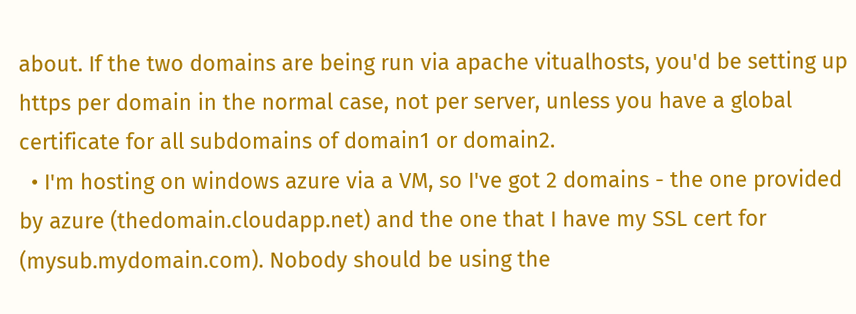about. If the two domains are being run via apache vitualhosts, you'd be setting up https per domain in the normal case, not per server, unless you have a global certificate for all subdomains of domain1 or domain2.
  • I'm hosting on windows azure via a VM, so I've got 2 domains - the one provided by azure (thedomain.cloudapp.net) and the one that I have my SSL cert for (mysub.mydomain.com). Nobody should be using the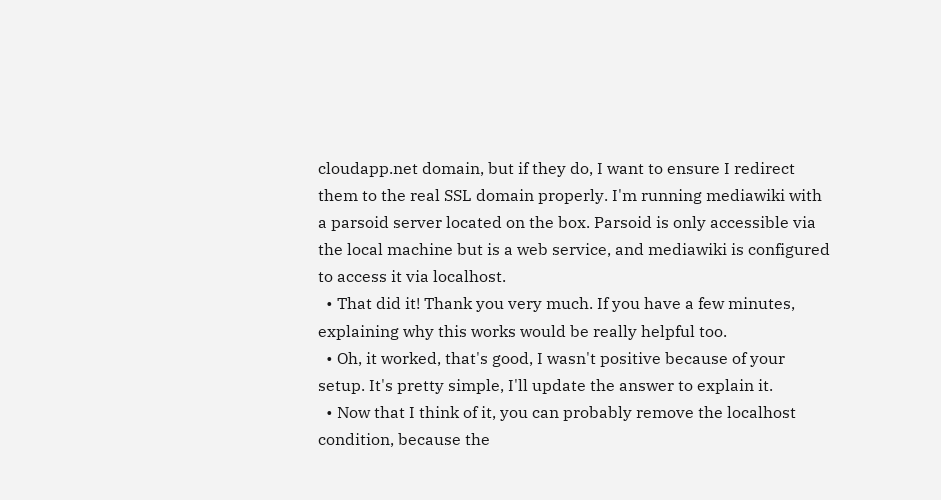cloudapp.net domain, but if they do, I want to ensure I redirect them to the real SSL domain properly. I'm running mediawiki with a parsoid server located on the box. Parsoid is only accessible via the local machine but is a web service, and mediawiki is configured to access it via localhost.
  • That did it! Thank you very much. If you have a few minutes, explaining why this works would be really helpful too.
  • Oh, it worked, that's good, I wasn't positive because of your setup. It's pretty simple, I'll update the answer to explain it.
  • Now that I think of it, you can probably remove the localhost condition, because the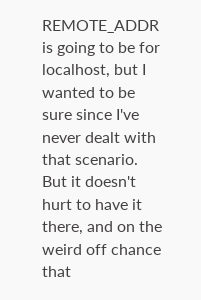REMOTE_ADDR is going to be for localhost, but I wanted to be sure since I've never dealt with that scenario. But it doesn't hurt to have it there, and on the weird off chance that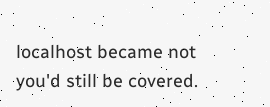localhost became not you'd still be covered.